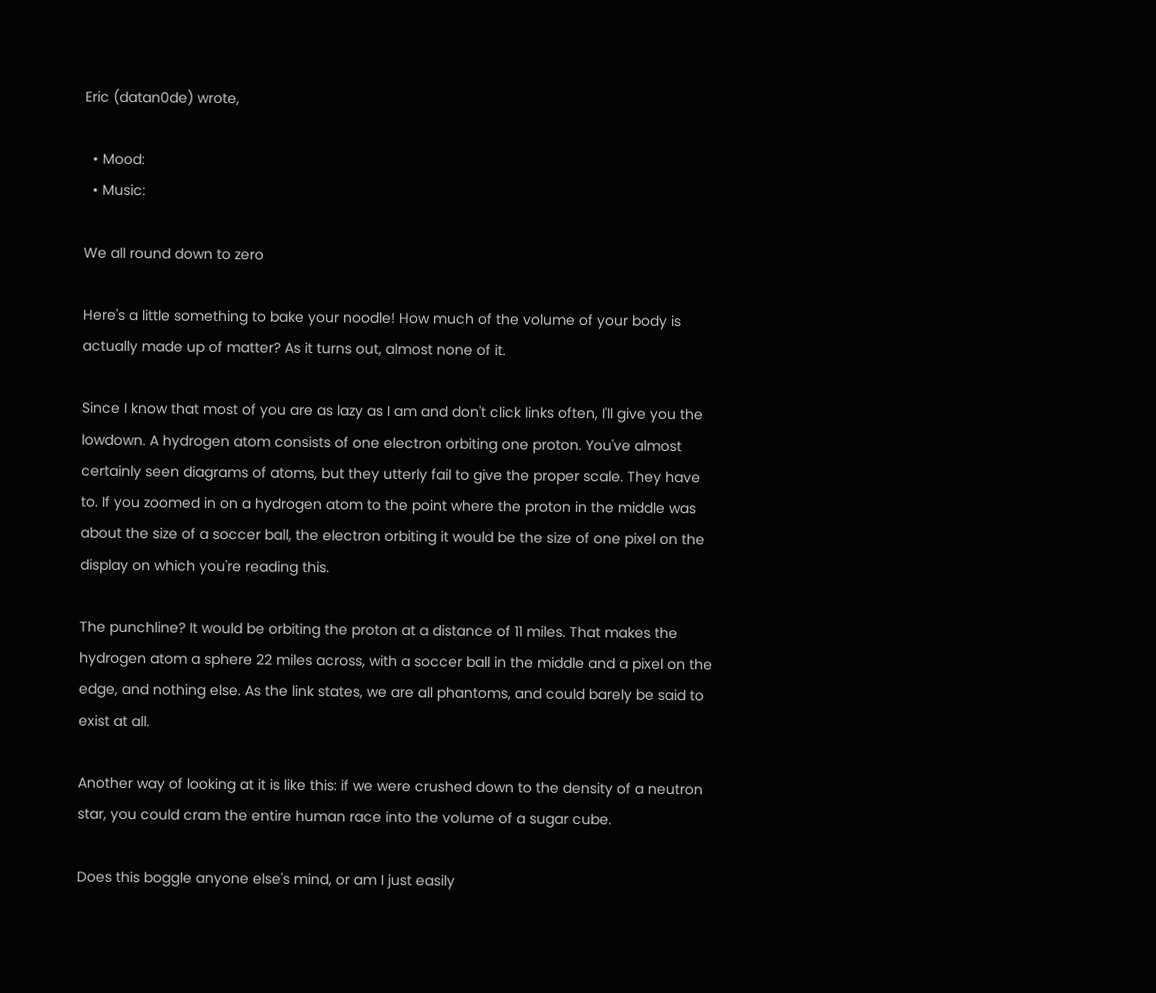Eric (datan0de) wrote,

  • Mood:
  • Music:

We all round down to zero

Here's a little something to bake your noodle! How much of the volume of your body is actually made up of matter? As it turns out, almost none of it.

Since I know that most of you are as lazy as I am and don't click links often, I'll give you the lowdown. A hydrogen atom consists of one electron orbiting one proton. You've almost certainly seen diagrams of atoms, but they utterly fail to give the proper scale. They have to. If you zoomed in on a hydrogen atom to the point where the proton in the middle was about the size of a soccer ball, the electron orbiting it would be the size of one pixel on the display on which you're reading this.

The punchline? It would be orbiting the proton at a distance of 11 miles. That makes the hydrogen atom a sphere 22 miles across, with a soccer ball in the middle and a pixel on the edge, and nothing else. As the link states, we are all phantoms, and could barely be said to exist at all.

Another way of looking at it is like this: if we were crushed down to the density of a neutron star, you could cram the entire human race into the volume of a sugar cube.

Does this boggle anyone else's mind, or am I just easily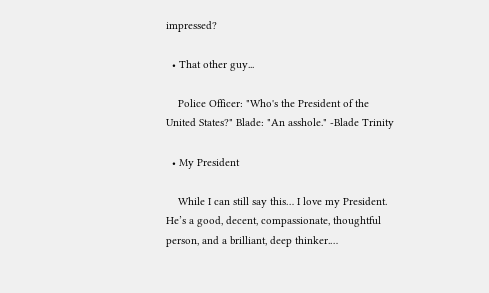impressed?

  • That other guy...

    Police Officer: "Who's the President of the United States?" Blade: "An asshole." -Blade Trinity

  • My President

    While I can still say this… I love my President. He’s a good, decent, compassionate, thoughtful person, and a brilliant, deep thinker.…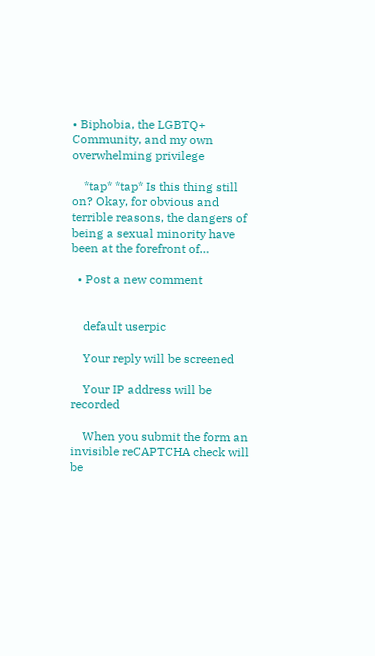• Biphobia, the LGBTQ+ Community, and my own overwhelming privilege

    *tap* *tap* Is this thing still on? Okay, for obvious and terrible reasons, the dangers of being a sexual minority have been at the forefront of…

  • Post a new comment


    default userpic

    Your reply will be screened

    Your IP address will be recorded

    When you submit the form an invisible reCAPTCHA check will be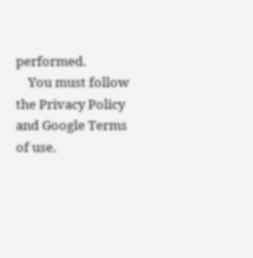performed.
    You must follow the Privacy Policy and Google Terms of use.